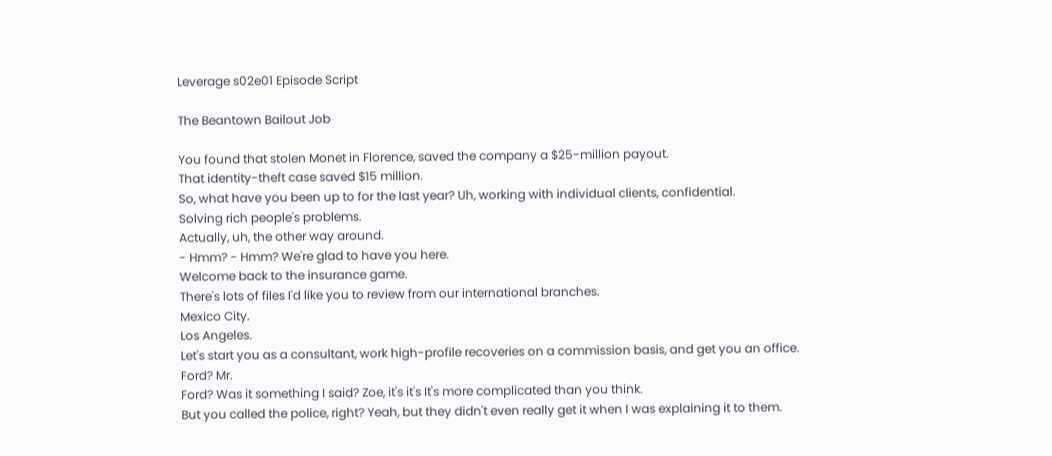Leverage s02e01 Episode Script

The Beantown Bailout Job

You found that stolen Monet in Florence, saved the company a $25-million payout.
That identity-theft case saved $15 million.
So, what have you been up to for the last year? Uh, working with individual clients, confidential.
Solving rich people's problems.
Actually, uh, the other way around.
- Hmm? - Hmm? We're glad to have you here.
Welcome back to the insurance game.
There's lots of files I'd like you to review from our international branches.
Mexico City.
Los Angeles.
Let's start you as a consultant, work high-profile recoveries on a commission basis, and get you an office.
Ford? Mr.
Ford? Was it something I said? Zoe, it's it's It's more complicated than you think.
But you called the police, right? Yeah, but they didn't even really get it when I was explaining it to them.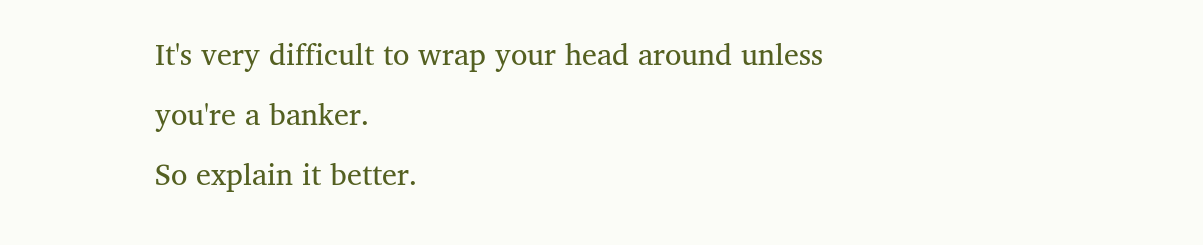It's very difficult to wrap your head around unless you're a banker.
So explain it better.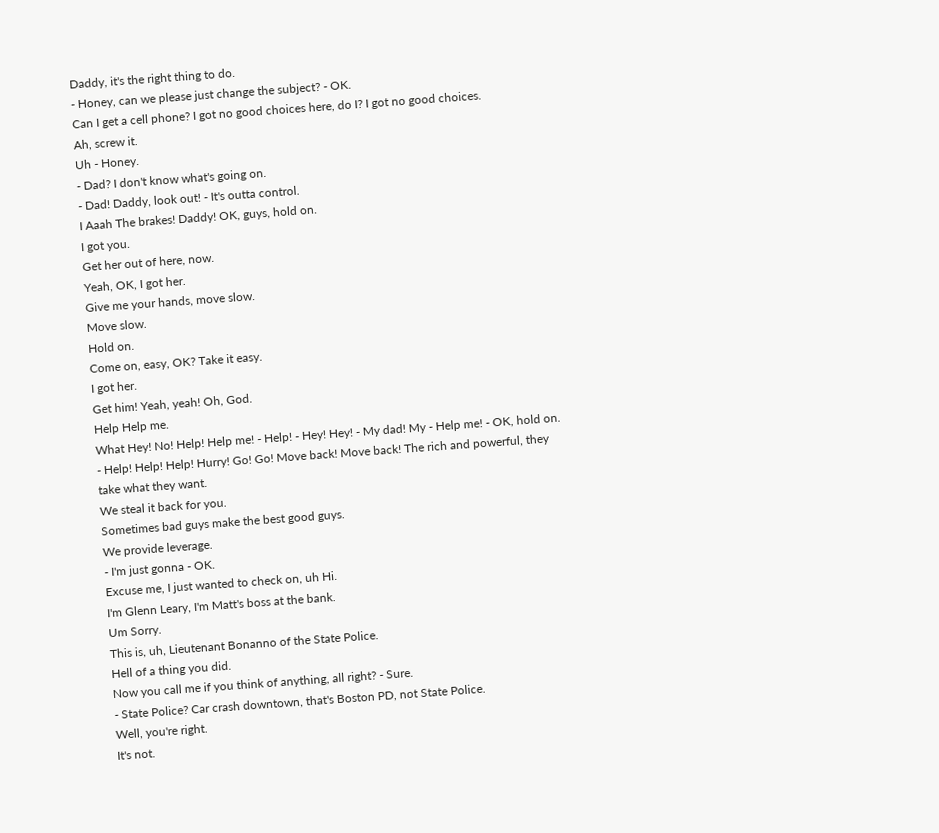Daddy, it's the right thing to do.
- Honey, can we please just change the subject? - OK.
Can I get a cell phone? I got no good choices here, do I? I got no good choices.
Ah, screw it.
Uh - Honey.
- Dad? I don't know what's going on.
- Dad! Daddy, look out! - It's outta control.
I Aaah The brakes! Daddy! OK, guys, hold on.
I got you.
Get her out of here, now.
Yeah, OK, I got her.
Give me your hands, move slow.
Move slow.
Hold on.
Come on, easy, OK? Take it easy.
I got her.
Get him! Yeah, yeah! Oh, God.
Help Help me.
What Hey! No! Help! Help me! - Help! - Hey! Hey! - My dad! My - Help me! - OK, hold on.
- Help! Help! Help! Hurry! Go! Go! Move back! Move back! The rich and powerful, they take what they want.
We steal it back for you.
Sometimes bad guys make the best good guys.
We provide leverage.
- I'm just gonna - OK.
Excuse me, I just wanted to check on, uh Hi.
I'm Glenn Leary, I'm Matt's boss at the bank.
Um Sorry.
This is, uh, Lieutenant Bonanno of the State Police.
Hell of a thing you did.
Now you call me if you think of anything, all right? - Sure.
- State Police? Car crash downtown, that's Boston PD, not State Police.
Well, you're right.
It's not.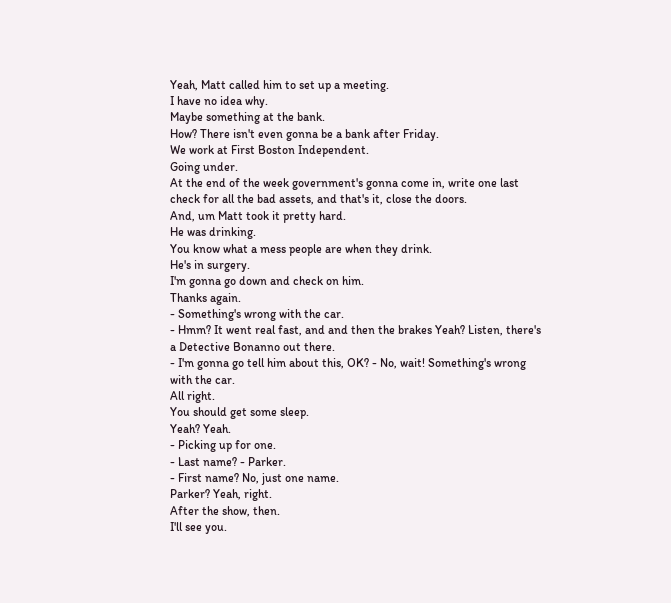Yeah, Matt called him to set up a meeting.
I have no idea why.
Maybe something at the bank.
How? There isn't even gonna be a bank after Friday.
We work at First Boston Independent.
Going under.
At the end of the week government's gonna come in, write one last check for all the bad assets, and that's it, close the doors.
And, um Matt took it pretty hard.
He was drinking.
You know what a mess people are when they drink.
He's in surgery.
I'm gonna go down and check on him.
Thanks again.
- Something's wrong with the car.
- Hmm? It went real fast, and and then the brakes Yeah? Listen, there's a Detective Bonanno out there.
- I'm gonna go tell him about this, OK? - No, wait! Something's wrong with the car.
All right.
You should get some sleep.
Yeah? Yeah.
- Picking up for one.
- Last name? - Parker.
- First name? No, just one name.
Parker? Yeah, right.
After the show, then.
I'll see you.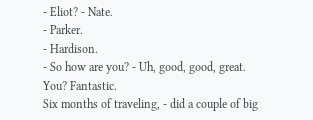- Eliot? - Nate.
- Parker.
- Hardison.
- So how are you? - Uh, good, good, great.
You? Fantastic.
Six months of traveling, - did a couple of big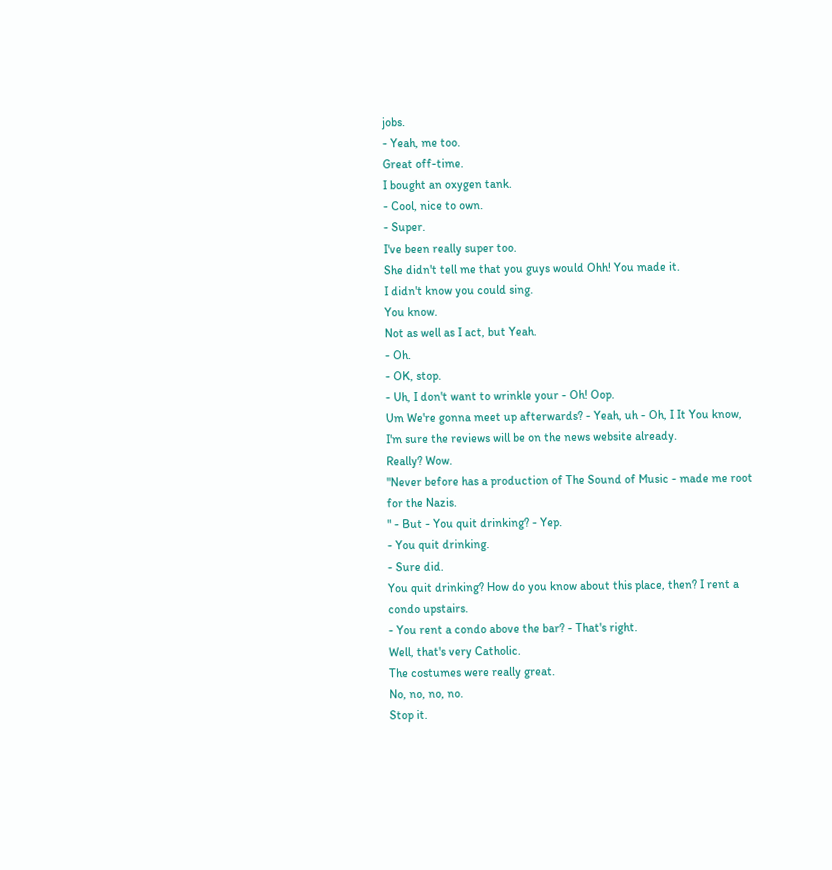jobs.
- Yeah, me too.
Great off-time.
I bought an oxygen tank.
- Cool, nice to own.
- Super.
I've been really super too.
She didn't tell me that you guys would Ohh! You made it.
I didn't know you could sing.
You know.
Not as well as I act, but Yeah.
- Oh.
- OK, stop.
- Uh, I don't want to wrinkle your - Oh! Oop.
Um We're gonna meet up afterwards? - Yeah, uh - Oh, I It You know, I'm sure the reviews will be on the news website already.
Really? Wow.
"Never before has a production of The Sound of Music - made me root for the Nazis.
" - But - You quit drinking? - Yep.
- You quit drinking.
- Sure did.
You quit drinking? How do you know about this place, then? I rent a condo upstairs.
- You rent a condo above the bar? - That's right.
Well, that's very Catholic.
The costumes were really great.
No, no, no, no.
Stop it.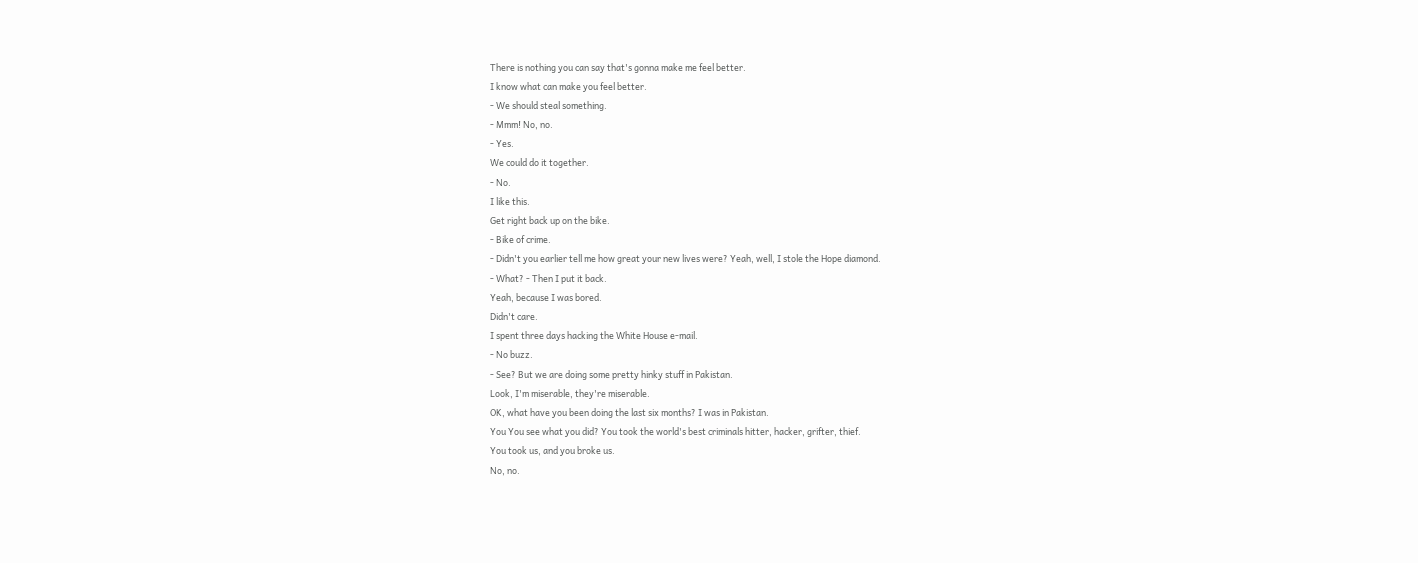There is nothing you can say that's gonna make me feel better.
I know what can make you feel better.
- We should steal something.
- Mmm! No, no.
- Yes.
We could do it together.
- No.
I like this.
Get right back up on the bike.
- Bike of crime.
- Didn't you earlier tell me how great your new lives were? Yeah, well, I stole the Hope diamond.
- What? - Then I put it back.
Yeah, because I was bored.
Didn't care.
I spent three days hacking the White House e-mail.
- No buzz.
- See? But we are doing some pretty hinky stuff in Pakistan.
Look, I'm miserable, they're miserable.
OK, what have you been doing the last six months? I was in Pakistan.
You You see what you did? You took the world's best criminals hitter, hacker, grifter, thief.
You took us, and you broke us.
No, no.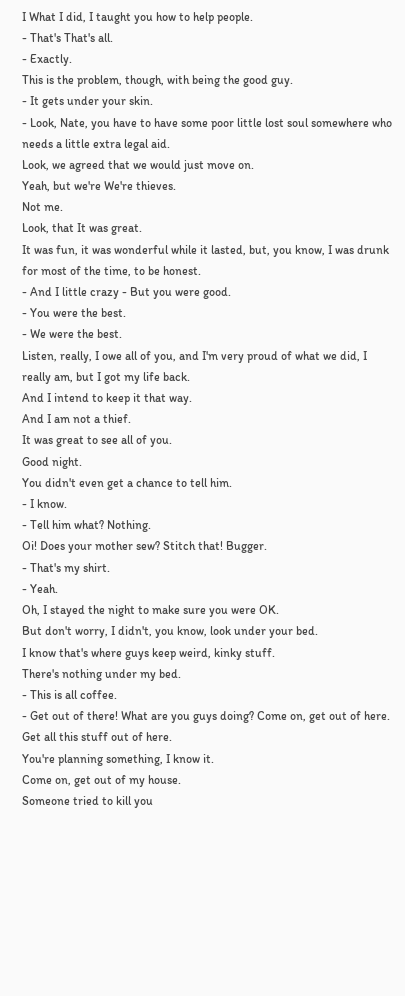I What I did, I taught you how to help people.
- That's That's all.
- Exactly.
This is the problem, though, with being the good guy.
- It gets under your skin.
- Look, Nate, you have to have some poor little lost soul somewhere who needs a little extra legal aid.
Look, we agreed that we would just move on.
Yeah, but we're We're thieves.
Not me.
Look, that It was great.
It was fun, it was wonderful while it lasted, but, you know, I was drunk for most of the time, to be honest.
- And I little crazy - But you were good.
- You were the best.
- We were the best.
Listen, really, I owe all of you, and I'm very proud of what we did, I really am, but I got my life back.
And I intend to keep it that way.
And I am not a thief.
It was great to see all of you.
Good night.
You didn't even get a chance to tell him.
- I know.
- Tell him what? Nothing.
Oi! Does your mother sew? Stitch that! Bugger.
- That's my shirt.
- Yeah.
Oh, I stayed the night to make sure you were OK.
But don't worry, I didn't, you know, look under your bed.
I know that's where guys keep weird, kinky stuff.
There's nothing under my bed.
- This is all coffee.
- Get out of there! What are you guys doing? Come on, get out of here.
Get all this stuff out of here.
You're planning something, I know it.
Come on, get out of my house.
Someone tried to kill you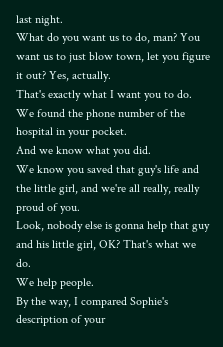last night.
What do you want us to do, man? You want us to just blow town, let you figure it out? Yes, actually.
That's exactly what I want you to do.
We found the phone number of the hospital in your pocket.
And we know what you did.
We know you saved that guy's life and the little girl, and we're all really, really proud of you.
Look, nobody else is gonna help that guy and his little girl, OK? That's what we do.
We help people.
By the way, I compared Sophie's description of your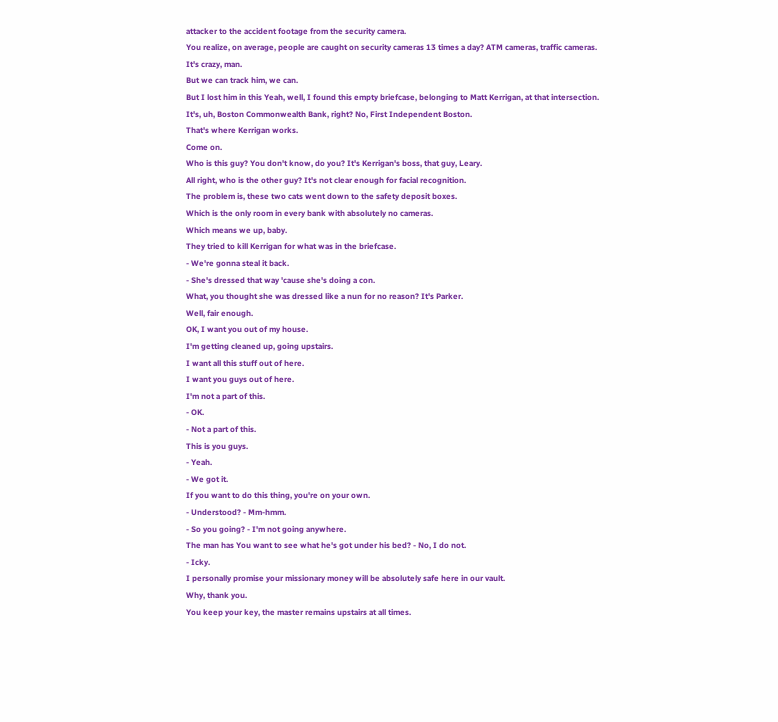attacker to the accident footage from the security camera.
You realize, on average, people are caught on security cameras 13 times a day? ATM cameras, traffic cameras.
It's crazy, man.
But we can track him, we can.
But I lost him in this Yeah, well, I found this empty briefcase, belonging to Matt Kerrigan, at that intersection.
It's, uh, Boston Commonwealth Bank, right? No, First Independent Boston.
That's where Kerrigan works.
Come on.
Who is this guy? You don't know, do you? It's Kerrigan's boss, that guy, Leary.
All right, who is the other guy? It's not clear enough for facial recognition.
The problem is, these two cats went down to the safety deposit boxes.
Which is the only room in every bank with absolutely no cameras.
Which means we up, baby.
They tried to kill Kerrigan for what was in the briefcase.
- We're gonna steal it back.
- She's dressed that way 'cause she's doing a con.
What, you thought she was dressed like a nun for no reason? It's Parker.
Well, fair enough.
OK, I want you out of my house.
I'm getting cleaned up, going upstairs.
I want all this stuff out of here.
I want you guys out of here.
I'm not a part of this.
- OK.
- Not a part of this.
This is you guys.
- Yeah.
- We got it.
If you want to do this thing, you're on your own.
- Understood? - Mm-hmm.
- So you going? - I'm not going anywhere.
The man has You want to see what he's got under his bed? - No, I do not.
- Icky.
I personally promise your missionary money will be absolutely safe here in our vault.
Why, thank you.
You keep your key, the master remains upstairs at all times.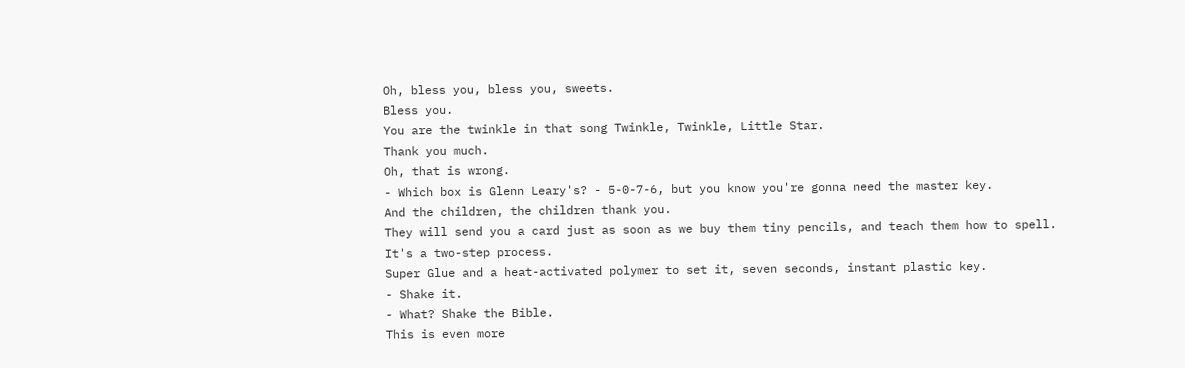Oh, bless you, bless you, sweets.
Bless you.
You are the twinkle in that song Twinkle, Twinkle, Little Star.
Thank you much.
Oh, that is wrong.
- Which box is Glenn Leary's? - 5-0-7-6, but you know you're gonna need the master key.
And the children, the children thank you.
They will send you a card just as soon as we buy them tiny pencils, and teach them how to spell.
It's a two-step process.
Super Glue and a heat-activated polymer to set it, seven seconds, instant plastic key.
- Shake it.
- What? Shake the Bible.
This is even more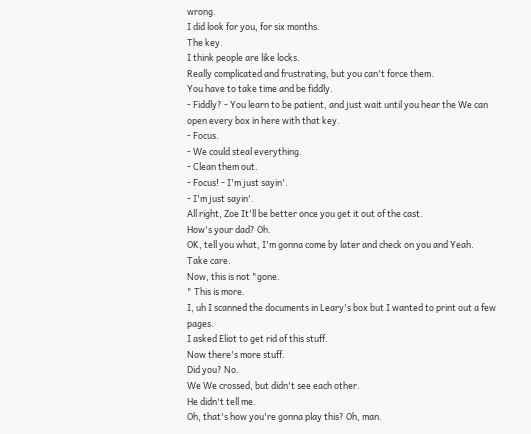wrong.
I did look for you, for six months.
The key.
I think people are like locks.
Really complicated and frustrating, but you can't force them.
You have to take time and be fiddly.
- Fiddly? - You learn to be patient, and just wait until you hear the We can open every box in here with that key.
- Focus.
- We could steal everything.
- Clean them out.
- Focus! - I'm just sayin'.
- I'm just sayin'.
All right, Zoe It'll be better once you get it out of the cast.
How's your dad? Oh.
OK, tell you what, I'm gonna come by later and check on you and Yeah.
Take care.
Now, this is not "gone.
" This is more.
I, uh I scanned the documents in Leary's box but I wanted to print out a few pages.
I asked Eliot to get rid of this stuff.
Now there's more stuff.
Did you? No.
We We crossed, but didn't see each other.
He didn't tell me.
Oh, that's how you're gonna play this? Oh, man.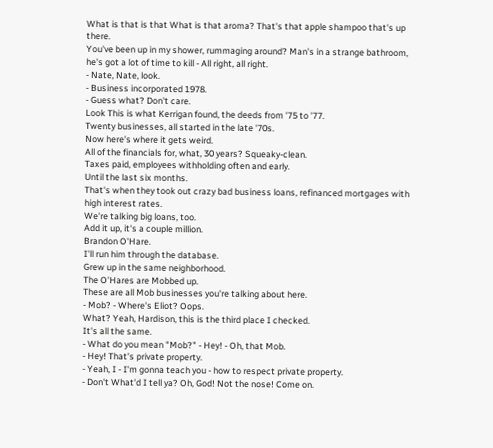What is that is that What is that aroma? That's that apple shampoo that's up there.
You've been up in my shower, rummaging around? Man's in a strange bathroom, he's got a lot of time to kill - All right, all right.
- Nate, Nate, look.
- Business incorporated 1978.
- Guess what? Don't care.
Look This is what Kerrigan found, the deeds from '75 to '77.
Twenty businesses, all started in the late '70s.
Now here's where it gets weird.
All of the financials for, what, 30 years? Squeaky-clean.
Taxes paid, employees withholding often and early.
Until the last six months.
That's when they took out crazy bad business loans, refinanced mortgages with high interest rates.
We're talking big loans, too.
Add it up, it's a couple million.
Brandon O'Hare.
I'll run him through the database.
Grew up in the same neighborhood.
The O'Hares are Mobbed up.
These are all Mob businesses you're talking about here.
- Mob? - Where's Eliot? Oops.
What? Yeah, Hardison, this is the third place I checked.
It's all the same.
- What do you mean "Mob?" - Hey! - Oh, that Mob.
- Hey! That's private property.
- Yeah, I - I'm gonna teach you - how to respect private property.
- Don't What'd I tell ya? Oh, God! Not the nose! Come on.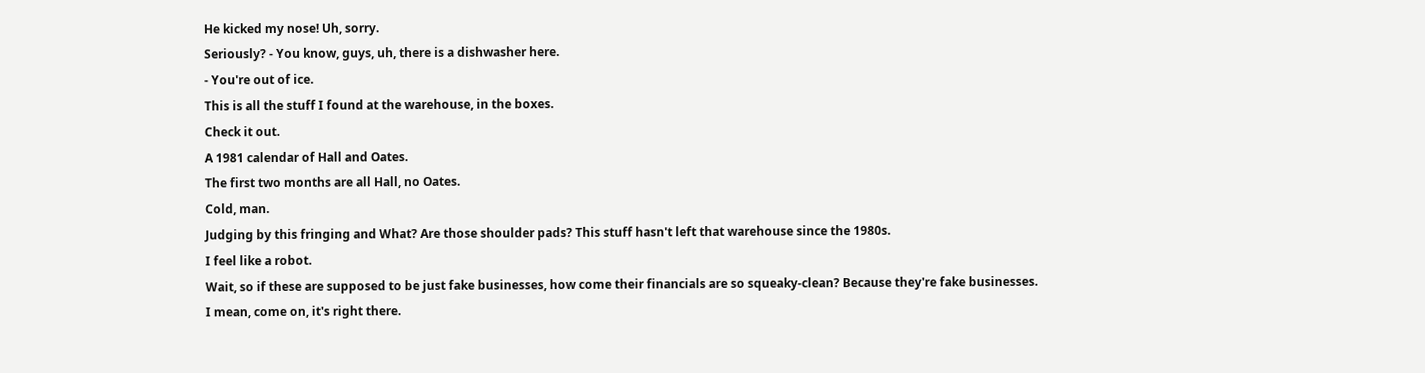He kicked my nose! Uh, sorry.
Seriously? - You know, guys, uh, there is a dishwasher here.
- You're out of ice.
This is all the stuff I found at the warehouse, in the boxes.
Check it out.
A 1981 calendar of Hall and Oates.
The first two months are all Hall, no Oates.
Cold, man.
Judging by this fringing and What? Are those shoulder pads? This stuff hasn't left that warehouse since the 1980s.
I feel like a robot.
Wait, so if these are supposed to be just fake businesses, how come their financials are so squeaky-clean? Because they're fake businesses.
I mean, come on, it's right there.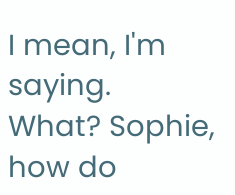I mean, I'm saying.
What? Sophie, how do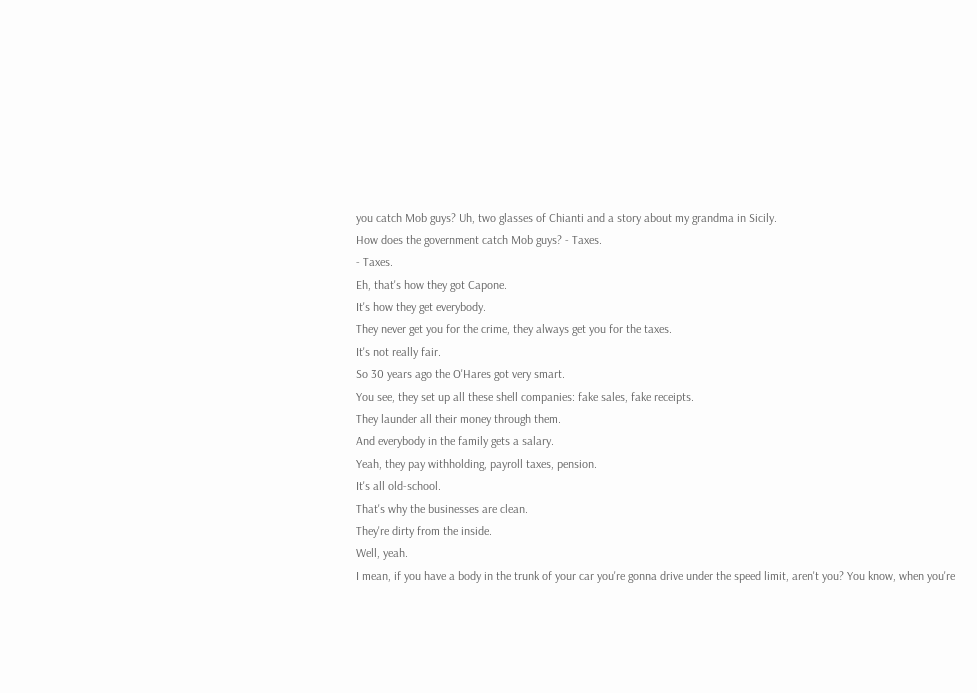you catch Mob guys? Uh, two glasses of Chianti and a story about my grandma in Sicily.
How does the government catch Mob guys? - Taxes.
- Taxes.
Eh, that's how they got Capone.
It's how they get everybody.
They never get you for the crime, they always get you for the taxes.
It's not really fair.
So 30 years ago the O'Hares got very smart.
You see, they set up all these shell companies: fake sales, fake receipts.
They launder all their money through them.
And everybody in the family gets a salary.
Yeah, they pay withholding, payroll taxes, pension.
It's all old-school.
That's why the businesses are clean.
They're dirty from the inside.
Well, yeah.
I mean, if you have a body in the trunk of your car you're gonna drive under the speed limit, aren't you? You know, when you're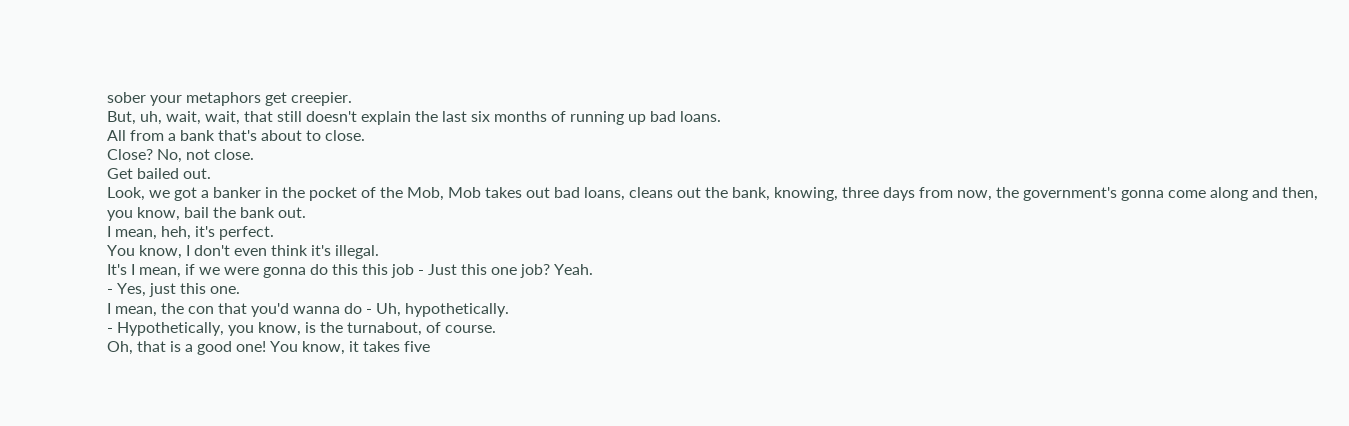sober your metaphors get creepier.
But, uh, wait, wait, that still doesn't explain the last six months of running up bad loans.
All from a bank that's about to close.
Close? No, not close.
Get bailed out.
Look, we got a banker in the pocket of the Mob, Mob takes out bad loans, cleans out the bank, knowing, three days from now, the government's gonna come along and then, you know, bail the bank out.
I mean, heh, it's perfect.
You know, I don't even think it's illegal.
It's I mean, if we were gonna do this this job - Just this one job? Yeah.
- Yes, just this one.
I mean, the con that you'd wanna do - Uh, hypothetically.
- Hypothetically, you know, is the turnabout, of course.
Oh, that is a good one! You know, it takes five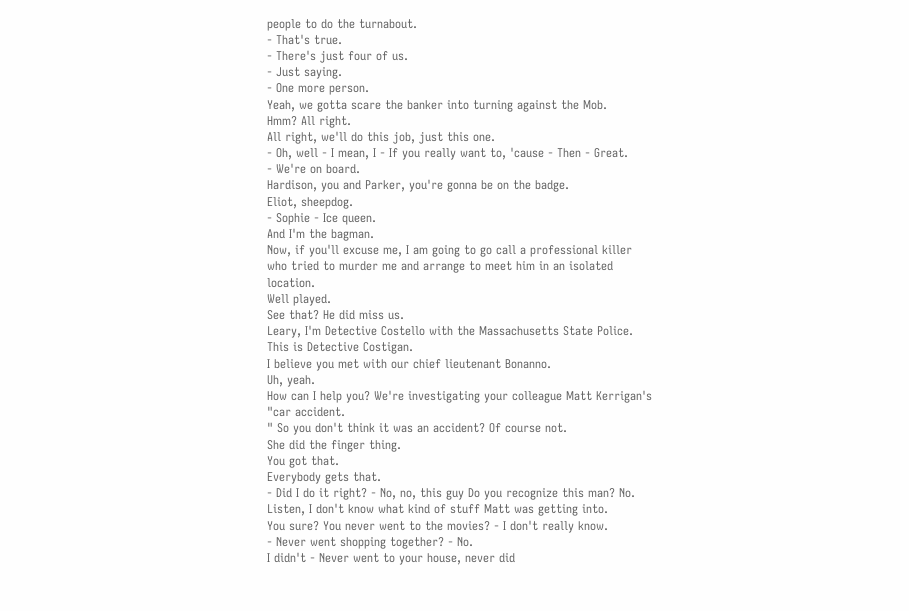people to do the turnabout.
- That's true.
- There's just four of us.
- Just saying.
- One more person.
Yeah, we gotta scare the banker into turning against the Mob.
Hmm? All right.
All right, we'll do this job, just this one.
- Oh, well - I mean, I - If you really want to, 'cause - Then - Great.
- We're on board.
Hardison, you and Parker, you're gonna be on the badge.
Eliot, sheepdog.
- Sophie - Ice queen.
And I'm the bagman.
Now, if you'll excuse me, I am going to go call a professional killer who tried to murder me and arrange to meet him in an isolated location.
Well played.
See that? He did miss us.
Leary, I'm Detective Costello with the Massachusetts State Police.
This is Detective Costigan.
I believe you met with our chief lieutenant Bonanno.
Uh, yeah.
How can I help you? We're investigating your colleague Matt Kerrigan's "car accident.
" So you don't think it was an accident? Of course not.
She did the finger thing.
You got that.
Everybody gets that.
- Did I do it right? - No, no, this guy Do you recognize this man? No.
Listen, I don't know what kind of stuff Matt was getting into.
You sure? You never went to the movies? - I don't really know.
- Never went shopping together? - No.
I didn't - Never went to your house, never did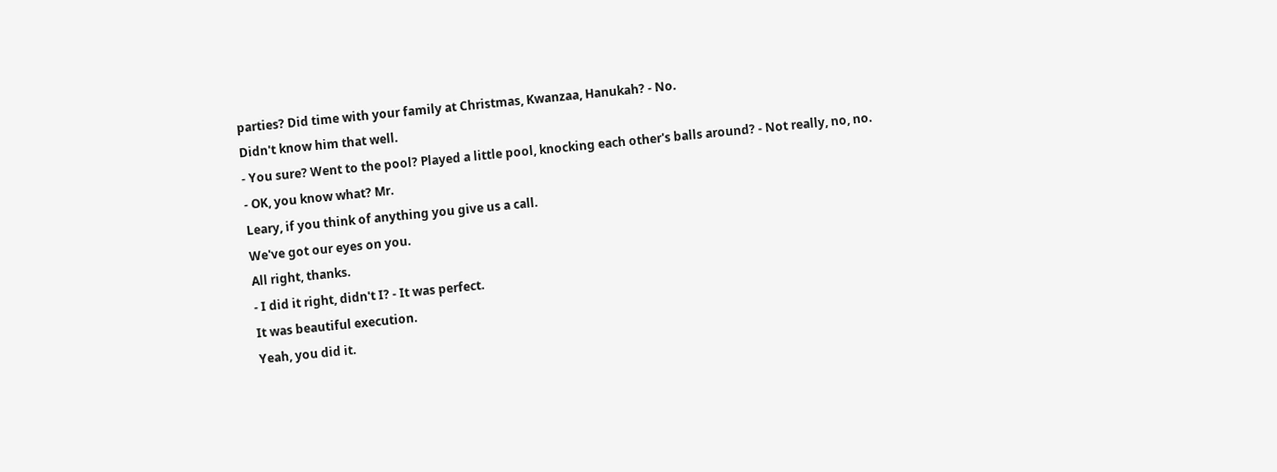parties? Did time with your family at Christmas, Kwanzaa, Hanukah? - No.
Didn't know him that well.
- You sure? Went to the pool? Played a little pool, knocking each other's balls around? - Not really, no, no.
- OK, you know what? Mr.
Leary, if you think of anything you give us a call.
We've got our eyes on you.
All right, thanks.
- I did it right, didn't I? - It was perfect.
It was beautiful execution.
Yeah, you did it.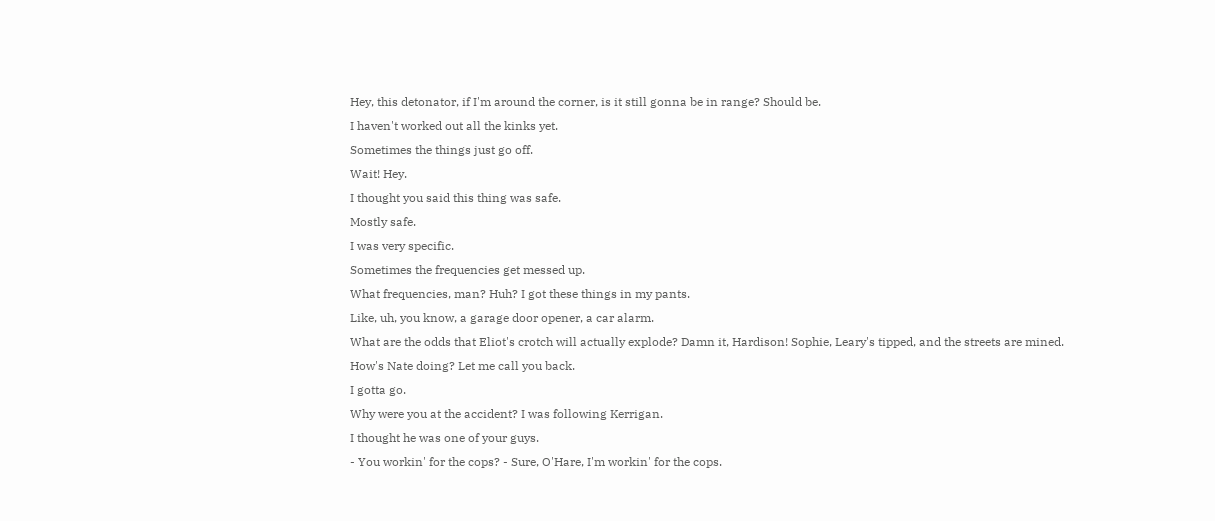Hey, this detonator, if I'm around the corner, is it still gonna be in range? Should be.
I haven't worked out all the kinks yet.
Sometimes the things just go off.
Wait! Hey.
I thought you said this thing was safe.
Mostly safe.
I was very specific.
Sometimes the frequencies get messed up.
What frequencies, man? Huh? I got these things in my pants.
Like, uh, you know, a garage door opener, a car alarm.
What are the odds that Eliot's crotch will actually explode? Damn it, Hardison! Sophie, Leary's tipped, and the streets are mined.
How's Nate doing? Let me call you back.
I gotta go.
Why were you at the accident? I was following Kerrigan.
I thought he was one of your guys.
- You workin' for the cops? - Sure, O'Hare, I'm workin' for the cops.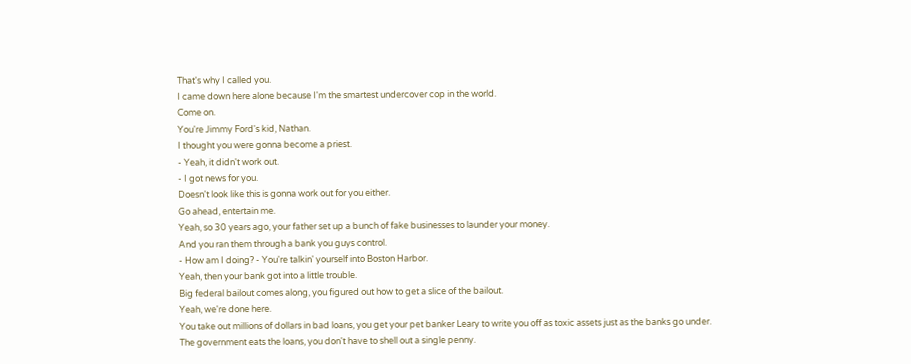That's why I called you.
I came down here alone because I'm the smartest undercover cop in the world.
Come on.
You're Jimmy Ford's kid, Nathan.
I thought you were gonna become a priest.
- Yeah, it didn't work out.
- I got news for you.
Doesn't look like this is gonna work out for you either.
Go ahead, entertain me.
Yeah, so 30 years ago, your father set up a bunch of fake businesses to launder your money.
And you ran them through a bank you guys control.
- How am I doing? - You're talkin' yourself into Boston Harbor.
Yeah, then your bank got into a little trouble.
Big federal bailout comes along, you figured out how to get a slice of the bailout.
Yeah, we're done here.
You take out millions of dollars in bad loans, you get your pet banker Leary to write you off as toxic assets just as the banks go under.
The government eats the loans, you don't have to shell out a single penny.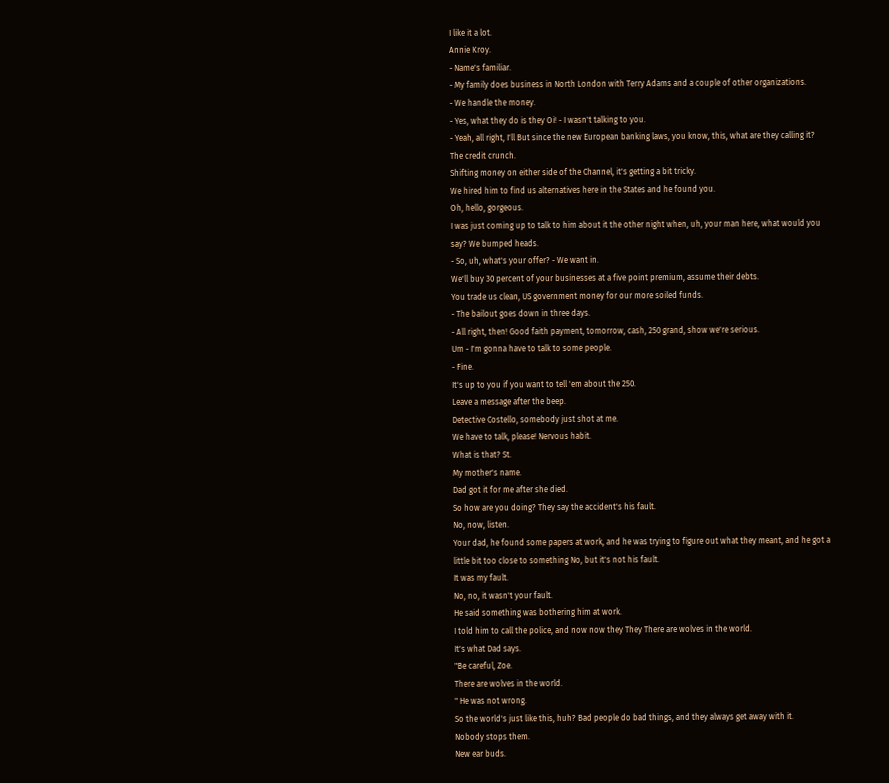I like it a lot.
Annie Kroy.
- Name's familiar.
- My family does business in North London with Terry Adams and a couple of other organizations.
- We handle the money.
- Yes, what they do is they Oi! - I wasn't talking to you.
- Yeah, all right, I'll But since the new European banking laws, you know, this, what are they calling it? The credit crunch.
Shifting money on either side of the Channel, it's getting a bit tricky.
We hired him to find us alternatives here in the States and he found you.
Oh, hello, gorgeous.
I was just coming up to talk to him about it the other night when, uh, your man here, what would you say? We bumped heads.
- So, uh, what's your offer? - We want in.
We'll buy 30 percent of your businesses at a five point premium, assume their debts.
You trade us clean, US government money for our more soiled funds.
- The bailout goes down in three days.
- All right, then! Good faith payment, tomorrow, cash, 250 grand, show we're serious.
Um - I'm gonna have to talk to some people.
- Fine.
It's up to you if you want to tell 'em about the 250.
Leave a message after the beep.
Detective Costello, somebody just shot at me.
We have to talk, please! Nervous habit.
What is that? St.
My mother's name.
Dad got it for me after she died.
So how are you doing? They say the accident's his fault.
No, now, listen.
Your dad, he found some papers at work, and he was trying to figure out what they meant, and he got a little bit too close to something No, but it's not his fault.
It was my fault.
No, no, it wasn't your fault.
He said something was bothering him at work.
I told him to call the police, and now now they They There are wolves in the world.
It's what Dad says.
"Be careful, Zoe.
There are wolves in the world.
" He was not wrong.
So the world's just like this, huh? Bad people do bad things, and they always get away with it.
Nobody stops them.
New ear buds.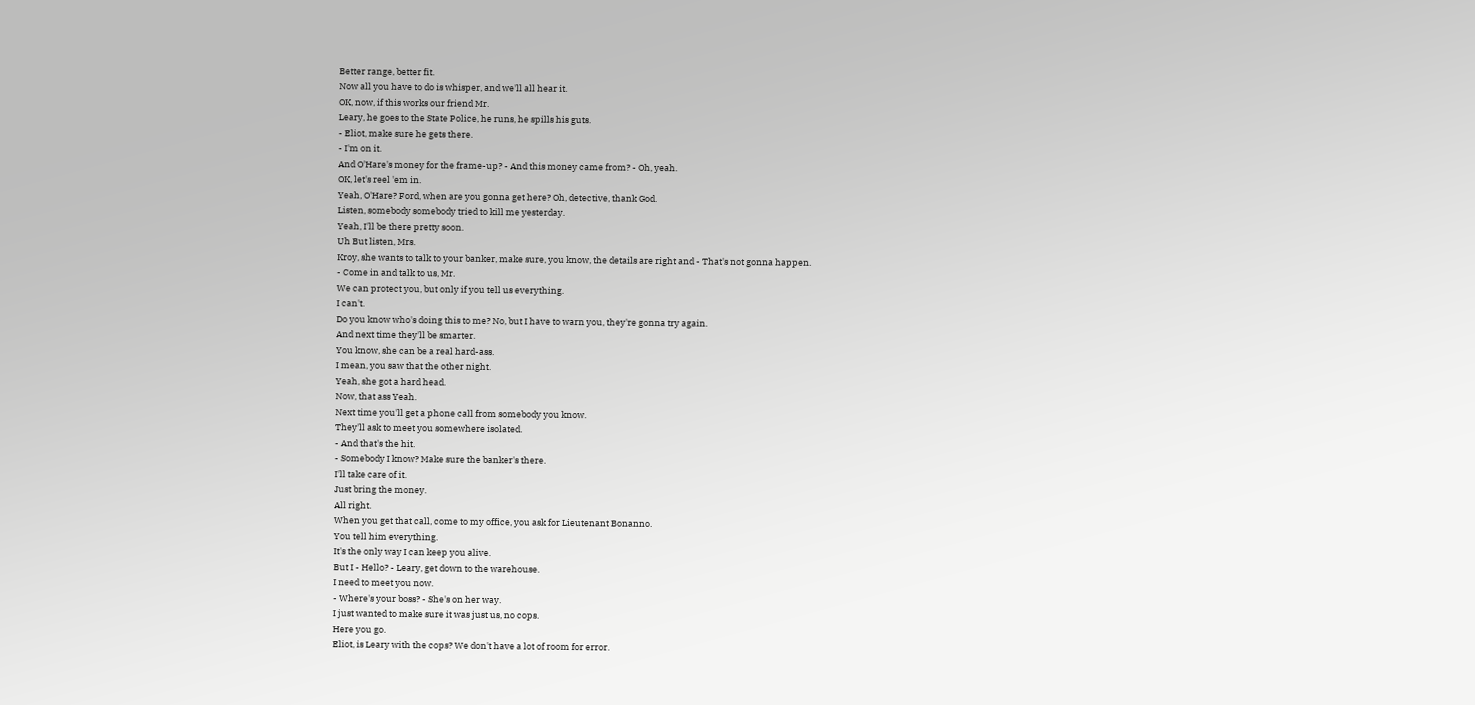Better range, better fit.
Now all you have to do is whisper, and we'll all hear it.
OK, now, if this works our friend Mr.
Leary, he goes to the State Police, he runs, he spills his guts.
- Eliot, make sure he gets there.
- I'm on it.
And O'Hare's money for the frame-up? - And this money came from? - Oh, yeah.
OK, let's reel 'em in.
Yeah, O'Hare? Ford, when are you gonna get here? Oh, detective, thank God.
Listen, somebody somebody tried to kill me yesterday.
Yeah, I'll be there pretty soon.
Uh But listen, Mrs.
Kroy, she wants to talk to your banker, make sure, you know, the details are right and - That's not gonna happen.
- Come in and talk to us, Mr.
We can protect you, but only if you tell us everything.
I can't.
Do you know who's doing this to me? No, but I have to warn you, they're gonna try again.
And next time they'll be smarter.
You know, she can be a real hard-ass.
I mean, you saw that the other night.
Yeah, she got a hard head.
Now, that ass Yeah.
Next time you'll get a phone call from somebody you know.
They'll ask to meet you somewhere isolated.
- And that's the hit.
- Somebody I know? Make sure the banker's there.
I'll take care of it.
Just bring the money.
All right.
When you get that call, come to my office, you ask for Lieutenant Bonanno.
You tell him everything.
It's the only way I can keep you alive.
But I - Hello? - Leary, get down to the warehouse.
I need to meet you now.
- Where's your boss? - She's on her way.
I just wanted to make sure it was just us, no cops.
Here you go.
Eliot, is Leary with the cops? We don't have a lot of room for error.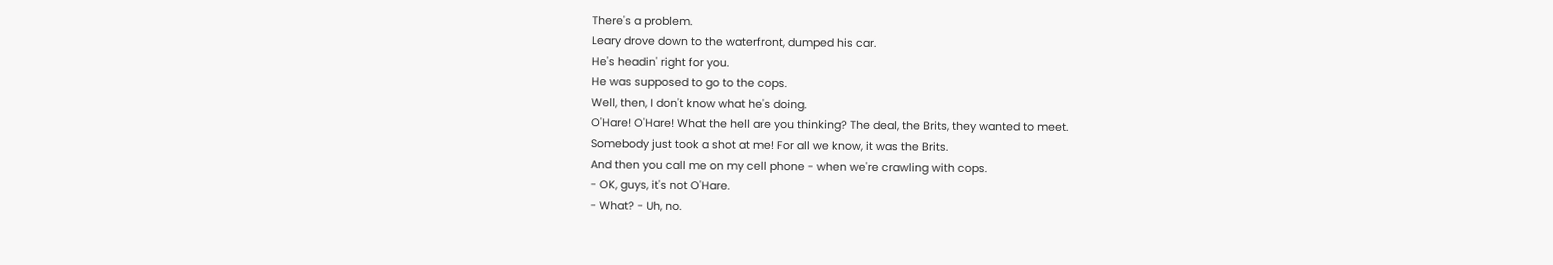There's a problem.
Leary drove down to the waterfront, dumped his car.
He's headin' right for you.
He was supposed to go to the cops.
Well, then, I don't know what he's doing.
O'Hare! O'Hare! What the hell are you thinking? The deal, the Brits, they wanted to meet.
Somebody just took a shot at me! For all we know, it was the Brits.
And then you call me on my cell phone - when we're crawling with cops.
- OK, guys, it's not O'Hare.
- What? - Uh, no.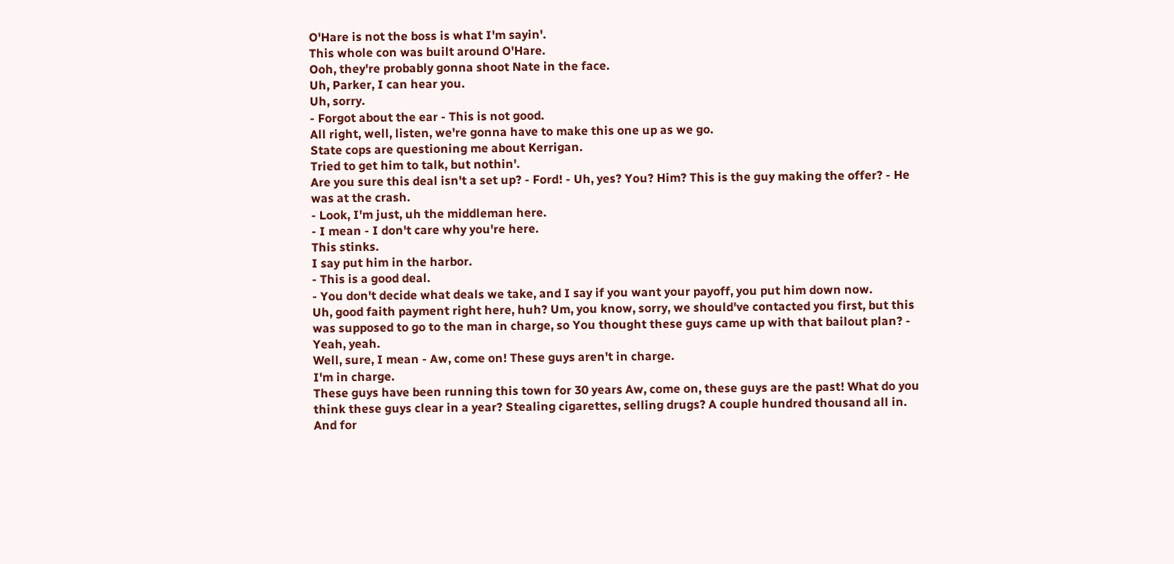O'Hare is not the boss is what I'm sayin'.
This whole con was built around O'Hare.
Ooh, they're probably gonna shoot Nate in the face.
Uh, Parker, I can hear you.
Uh, sorry.
- Forgot about the ear - This is not good.
All right, well, listen, we're gonna have to make this one up as we go.
State cops are questioning me about Kerrigan.
Tried to get him to talk, but nothin'.
Are you sure this deal isn't a set up? - Ford! - Uh, yes? You? Him? This is the guy making the offer? - He was at the crash.
- Look, I'm just, uh the middleman here.
- I mean - I don't care why you're here.
This stinks.
I say put him in the harbor.
- This is a good deal.
- You don't decide what deals we take, and I say if you want your payoff, you put him down now.
Uh, good faith payment right here, huh? Um, you know, sorry, we should've contacted you first, but this was supposed to go to the man in charge, so You thought these guys came up with that bailout plan? - Yeah, yeah.
Well, sure, I mean - Aw, come on! These guys aren't in charge.
I'm in charge.
These guys have been running this town for 30 years Aw, come on, these guys are the past! What do you think these guys clear in a year? Stealing cigarettes, selling drugs? A couple hundred thousand all in.
And for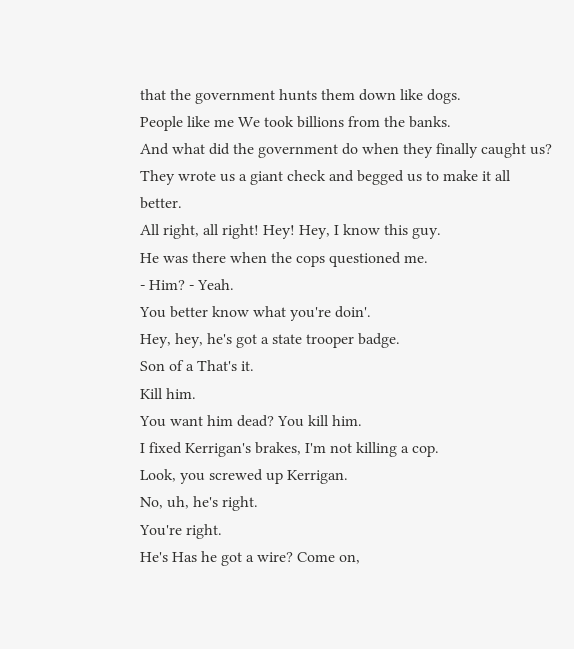that the government hunts them down like dogs.
People like me We took billions from the banks.
And what did the government do when they finally caught us? They wrote us a giant check and begged us to make it all better.
All right, all right! Hey! Hey, I know this guy.
He was there when the cops questioned me.
- Him? - Yeah.
You better know what you're doin'.
Hey, hey, he's got a state trooper badge.
Son of a That's it.
Kill him.
You want him dead? You kill him.
I fixed Kerrigan's brakes, I'm not killing a cop.
Look, you screwed up Kerrigan.
No, uh, he's right.
You're right.
He's Has he got a wire? Come on,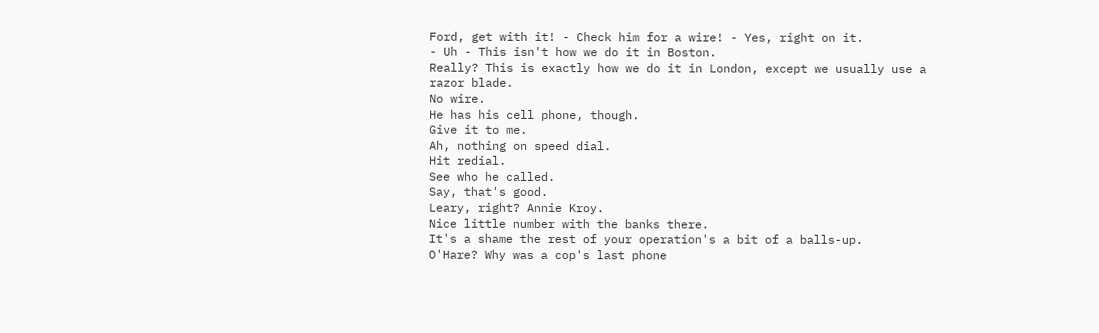Ford, get with it! - Check him for a wire! - Yes, right on it.
- Uh - This isn't how we do it in Boston.
Really? This is exactly how we do it in London, except we usually use a razor blade.
No wire.
He has his cell phone, though.
Give it to me.
Ah, nothing on speed dial.
Hit redial.
See who he called.
Say, that's good.
Leary, right? Annie Kroy.
Nice little number with the banks there.
It's a shame the rest of your operation's a bit of a balls-up.
O'Hare? Why was a cop's last phone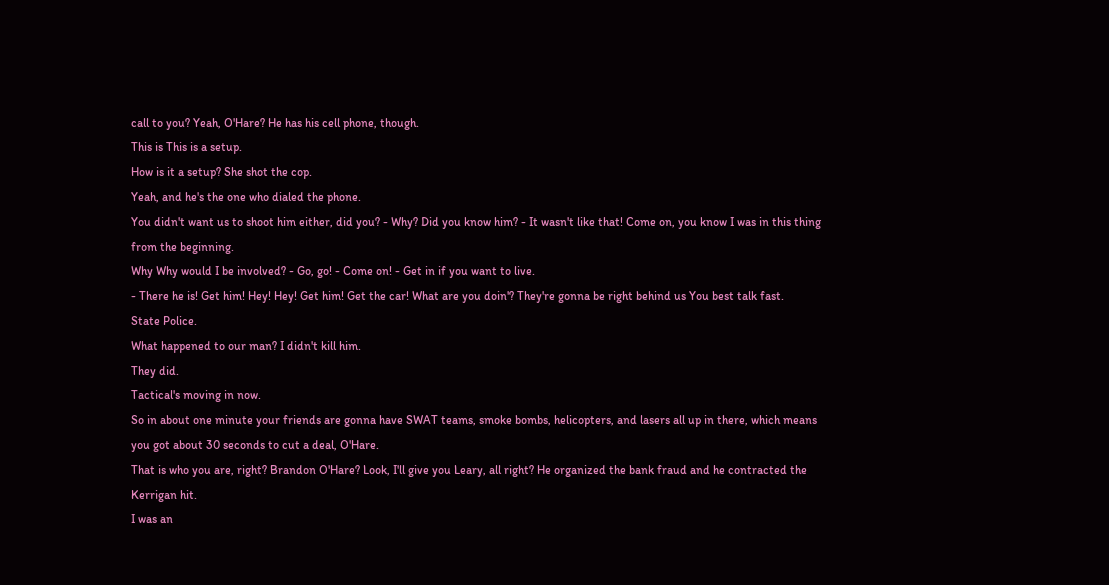call to you? Yeah, O'Hare? He has his cell phone, though.
This is This is a setup.
How is it a setup? She shot the cop.
Yeah, and he's the one who dialed the phone.
You didn't want us to shoot him either, did you? - Why? Did you know him? - It wasn't like that! Come on, you know I was in this thing from the beginning.
Why Why would I be involved? - Go, go! - Come on! - Get in if you want to live.
- There he is! Get him! Hey! Hey! Get him! Get the car! What are you doin'? They're gonna be right behind us You best talk fast.
State Police.
What happened to our man? I didn't kill him.
They did.
Tactical's moving in now.
So in about one minute your friends are gonna have SWAT teams, smoke bombs, helicopters, and lasers all up in there, which means you got about 30 seconds to cut a deal, O'Hare.
That is who you are, right? Brandon O'Hare? Look, I'll give you Leary, all right? He organized the bank fraud and he contracted the Kerrigan hit.
I was an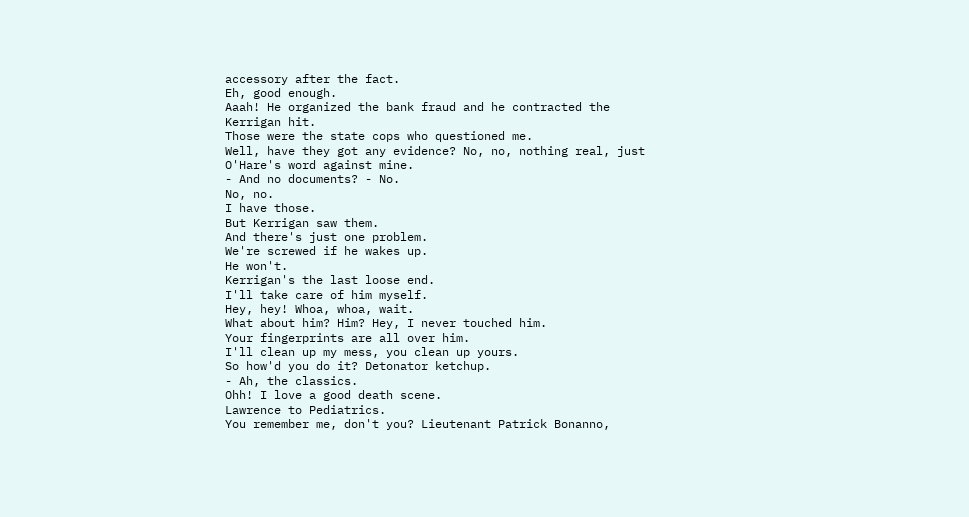accessory after the fact.
Eh, good enough.
Aaah! He organized the bank fraud and he contracted the Kerrigan hit.
Those were the state cops who questioned me.
Well, have they got any evidence? No, no, nothing real, just O'Hare's word against mine.
- And no documents? - No.
No, no.
I have those.
But Kerrigan saw them.
And there's just one problem.
We're screwed if he wakes up.
He won't.
Kerrigan's the last loose end.
I'll take care of him myself.
Hey, hey! Whoa, whoa, wait.
What about him? Him? Hey, I never touched him.
Your fingerprints are all over him.
I'll clean up my mess, you clean up yours.
So how'd you do it? Detonator ketchup.
- Ah, the classics.
Ohh! I love a good death scene.
Lawrence to Pediatrics.
You remember me, don't you? Lieutenant Patrick Bonanno,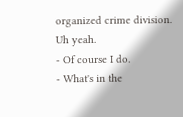organized crime division.
Uh yeah.
- Of course I do.
- What's in the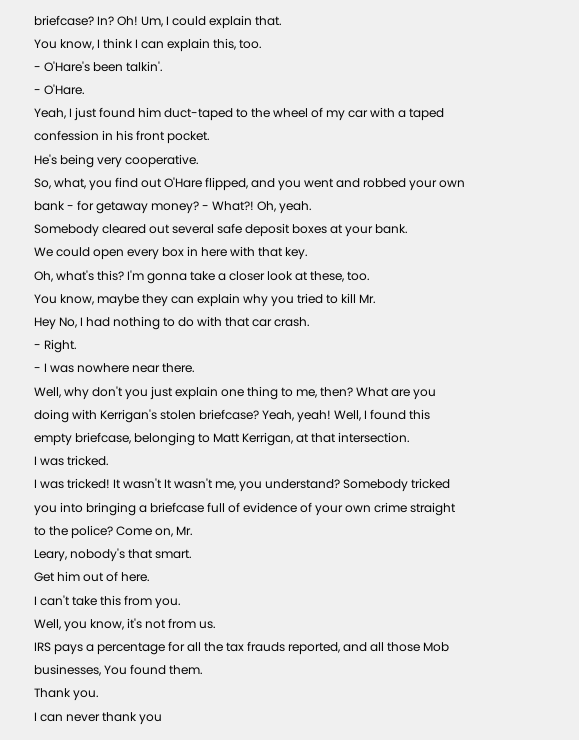briefcase? In? Oh! Um, I could explain that.
You know, I think I can explain this, too.
- O'Hare's been talkin'.
- O'Hare.
Yeah, I just found him duct-taped to the wheel of my car with a taped confession in his front pocket.
He's being very cooperative.
So, what, you find out O'Hare flipped, and you went and robbed your own bank - for getaway money? - What?! Oh, yeah.
Somebody cleared out several safe deposit boxes at your bank.
We could open every box in here with that key.
Oh, what's this? I'm gonna take a closer look at these, too.
You know, maybe they can explain why you tried to kill Mr.
Hey No, I had nothing to do with that car crash.
- Right.
- I was nowhere near there.
Well, why don't you just explain one thing to me, then? What are you doing with Kerrigan's stolen briefcase? Yeah, yeah! Well, I found this empty briefcase, belonging to Matt Kerrigan, at that intersection.
I was tricked.
I was tricked! It wasn't It wasn't me, you understand? Somebody tricked you into bringing a briefcase full of evidence of your own crime straight to the police? Come on, Mr.
Leary, nobody's that smart.
Get him out of here.
I can't take this from you.
Well, you know, it's not from us.
IRS pays a percentage for all the tax frauds reported, and all those Mob businesses, You found them.
Thank you.
I can never thank you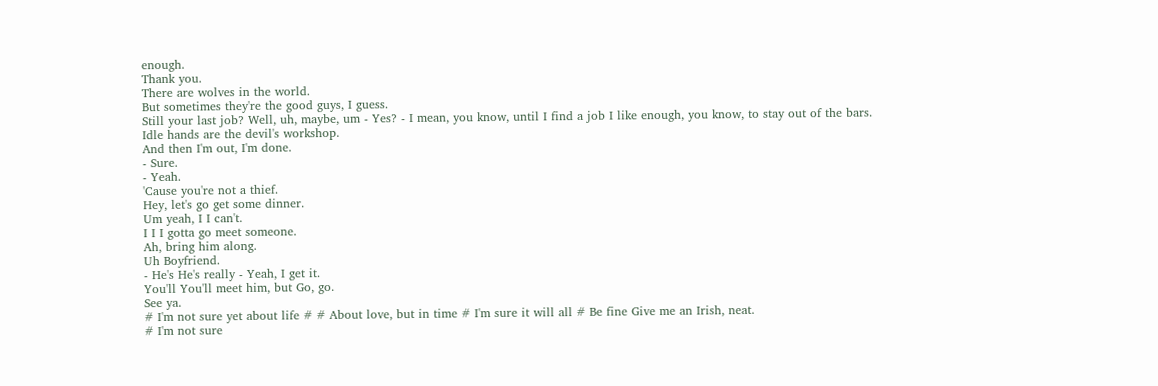enough.
Thank you.
There are wolves in the world.
But sometimes they're the good guys, I guess.
Still your last job? Well, uh, maybe, um - Yes? - I mean, you know, until I find a job I like enough, you know, to stay out of the bars.
Idle hands are the devil's workshop.
And then I'm out, I'm done.
- Sure.
- Yeah.
'Cause you're not a thief.
Hey, let's go get some dinner.
Um yeah, I I can't.
I I I gotta go meet someone.
Ah, bring him along.
Uh Boyfriend.
- He's He's really - Yeah, I get it.
You'll You'll meet him, but Go, go.
See ya.
# I'm not sure yet about life # # About love, but in time # I'm sure it will all # Be fine Give me an Irish, neat.
# I'm not sure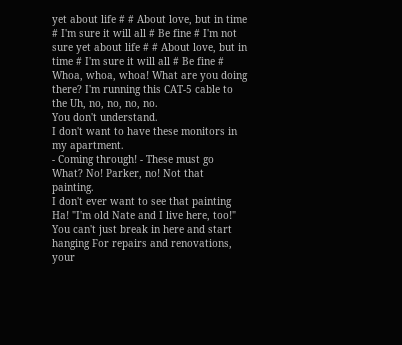yet about life # # About love, but in time # I'm sure it will all # Be fine # I'm not sure yet about life # # About love, but in time # I'm sure it will all # Be fine # Whoa, whoa, whoa! What are you doing there? I'm running this CAT-5 cable to the Uh, no, no, no, no.
You don't understand.
I don't want to have these monitors in my apartment.
- Coming through! - These must go What? No! Parker, no! Not that painting.
I don't ever want to see that painting Ha! "I'm old Nate and I live here, too!" You can't just break in here and start hanging For repairs and renovations, your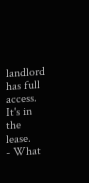landlord has full access.
It's in the lease.
- What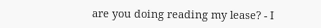are you doing reading my lease? - I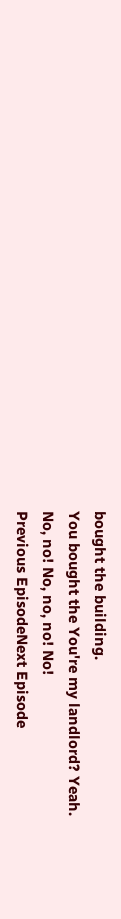bought the building.
You bought the You're my landlord? Yeah.
No, no! No, no, no! No!
Previous EpisodeNext Episode